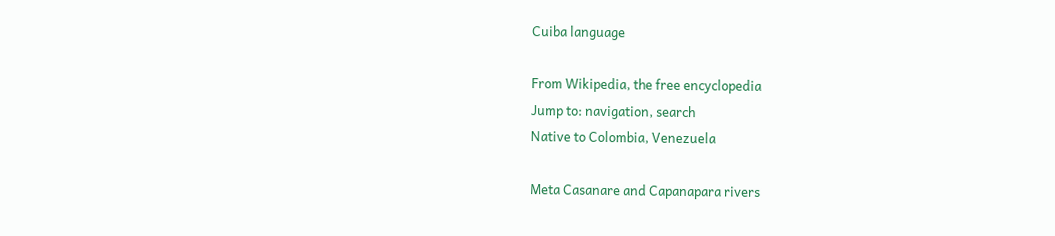Cuiba language

From Wikipedia, the free encyclopedia
Jump to: navigation, search
Native to Colombia, Venezuela

Meta Casanare and Capanapara rivers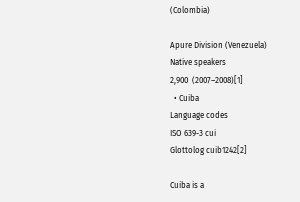(Colombia)

Apure Division (Venezuela)
Native speakers
2,900  (2007–2008)[1]
  • Cuiba
Language codes
ISO 639-3 cui
Glottolog cuib1242[2]

Cuiba is a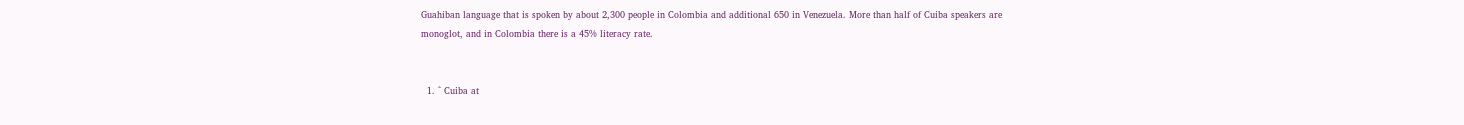Guahiban language that is spoken by about 2,300 people in Colombia and additional 650 in Venezuela. More than half of Cuiba speakers are monoglot, and in Colombia there is a 45% literacy rate.


  1. ^ Cuiba at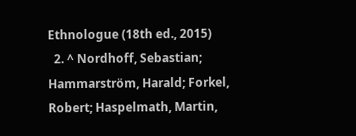Ethnologue (18th ed., 2015)
  2. ^ Nordhoff, Sebastian; Hammarström, Harald; Forkel, Robert; Haspelmath, Martin,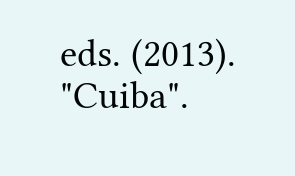eds. (2013). "Cuiba".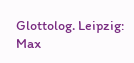Glottolog. Leipzig: Max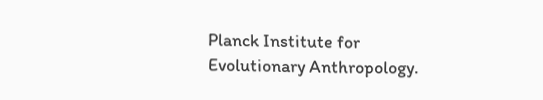Planck Institute for Evolutionary Anthropology.